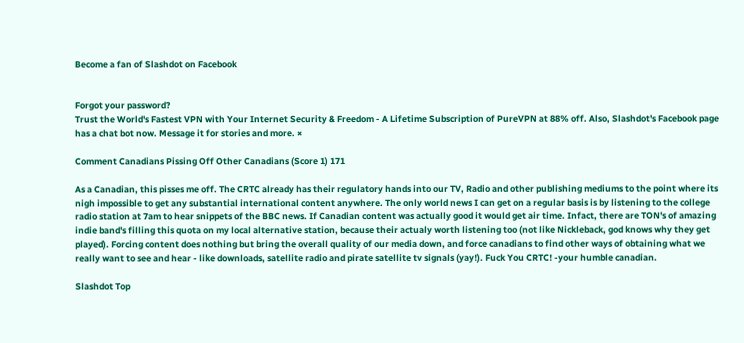Become a fan of Slashdot on Facebook


Forgot your password?
Trust the World's Fastest VPN with Your Internet Security & Freedom - A Lifetime Subscription of PureVPN at 88% off. Also, Slashdot's Facebook page has a chat bot now. Message it for stories and more. ×

Comment Canadians Pissing Off Other Canadians (Score 1) 171

As a Canadian, this pisses me off. The CRTC already has their regulatory hands into our TV, Radio and other publishing mediums to the point where its nigh impossible to get any substantial international content anywhere. The only world news I can get on a regular basis is by listening to the college radio station at 7am to hear snippets of the BBC news. If Canadian content was actually good it would get air time. Infact, there are TON's of amazing indie band's filling this quota on my local alternative station, because their actualy worth listening too (not like Nickleback, god knows why they get played). Forcing content does nothing but bring the overall quality of our media down, and force canadians to find other ways of obtaining what we really want to see and hear - like downloads, satellite radio and pirate satellite tv signals (yay!). Fuck You CRTC! -your humble canadian.

Slashdot Top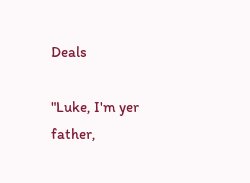Deals

"Luke, I'm yer father,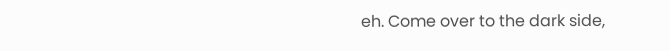eh. Come over to the dark side,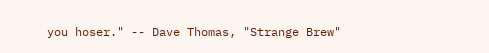you hoser." -- Dave Thomas, "Strange Brew"